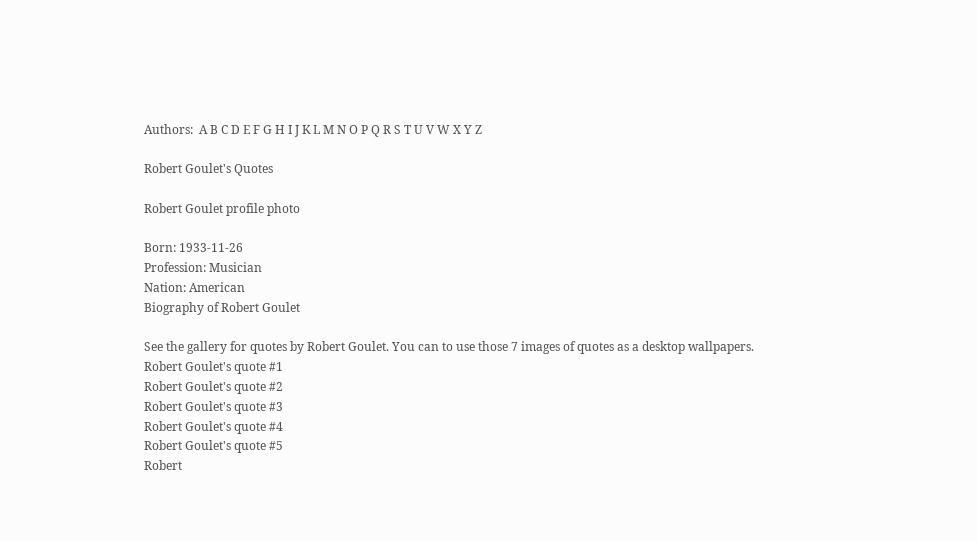Authors:  A B C D E F G H I J K L M N O P Q R S T U V W X Y Z

Robert Goulet's Quotes

Robert Goulet profile photo

Born: 1933-11-26
Profession: Musician
Nation: American
Biography of Robert Goulet

See the gallery for quotes by Robert Goulet. You can to use those 7 images of quotes as a desktop wallpapers.
Robert Goulet's quote #1
Robert Goulet's quote #2
Robert Goulet's quote #3
Robert Goulet's quote #4
Robert Goulet's quote #5
Robert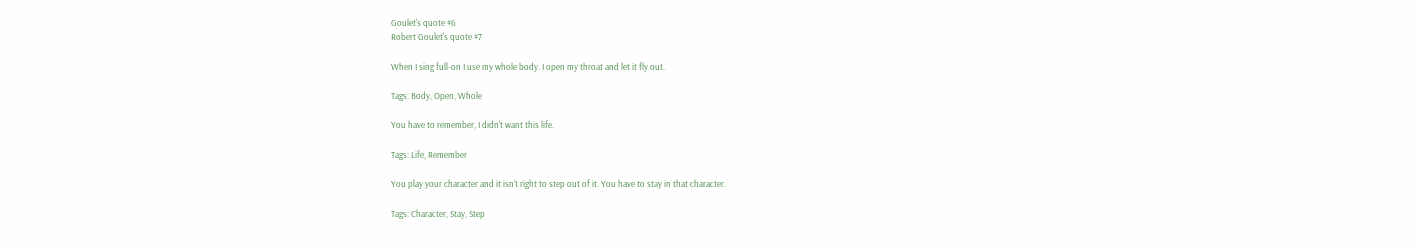Goulet's quote #6
Robert Goulet's quote #7

When I sing full-on I use my whole body. I open my throat and let it fly out.

Tags: Body, Open, Whole

You have to remember, I didn't want this life.

Tags: Life, Remember

You play your character and it isn't right to step out of it. You have to stay in that character.

Tags: Character, Stay, Step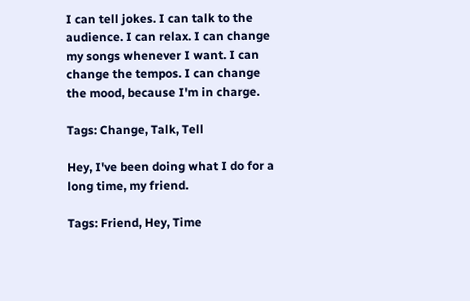I can tell jokes. I can talk to the audience. I can relax. I can change my songs whenever I want. I can change the tempos. I can change the mood, because I'm in charge.

Tags: Change, Talk, Tell

Hey, I've been doing what I do for a long time, my friend.

Tags: Friend, Hey, Time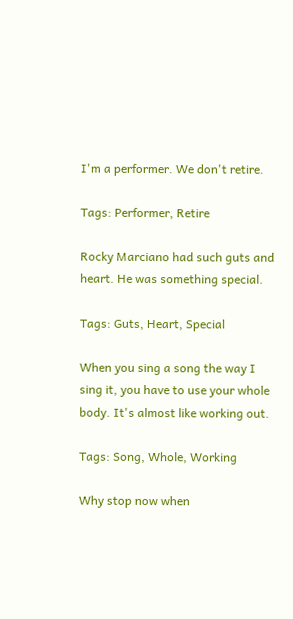I'm a performer. We don't retire.

Tags: Performer, Retire

Rocky Marciano had such guts and heart. He was something special.

Tags: Guts, Heart, Special

When you sing a song the way I sing it, you have to use your whole body. It's almost like working out.

Tags: Song, Whole, Working

Why stop now when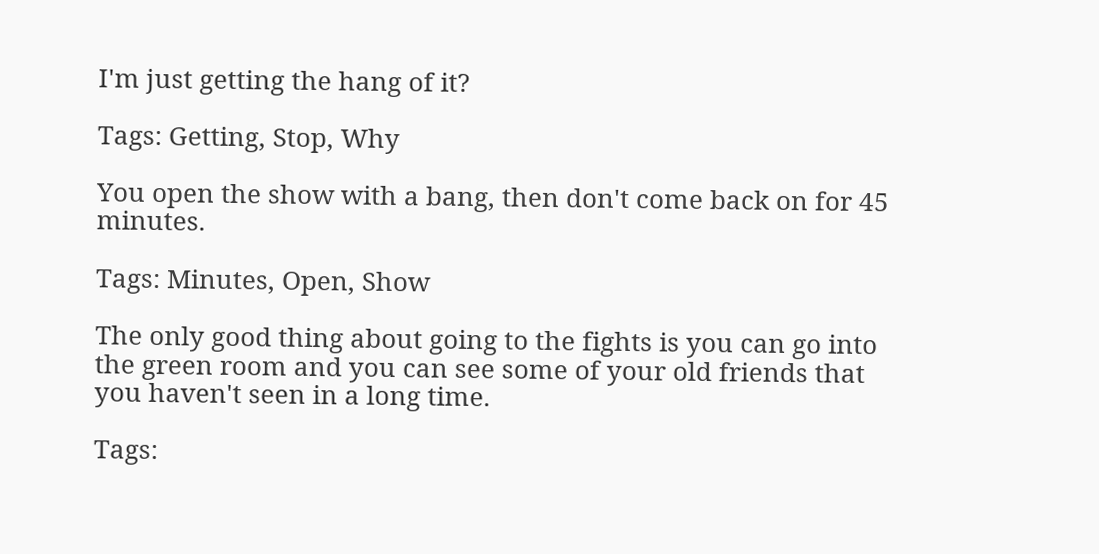I'm just getting the hang of it?

Tags: Getting, Stop, Why

You open the show with a bang, then don't come back on for 45 minutes.

Tags: Minutes, Open, Show

The only good thing about going to the fights is you can go into the green room and you can see some of your old friends that you haven't seen in a long time.

Tags: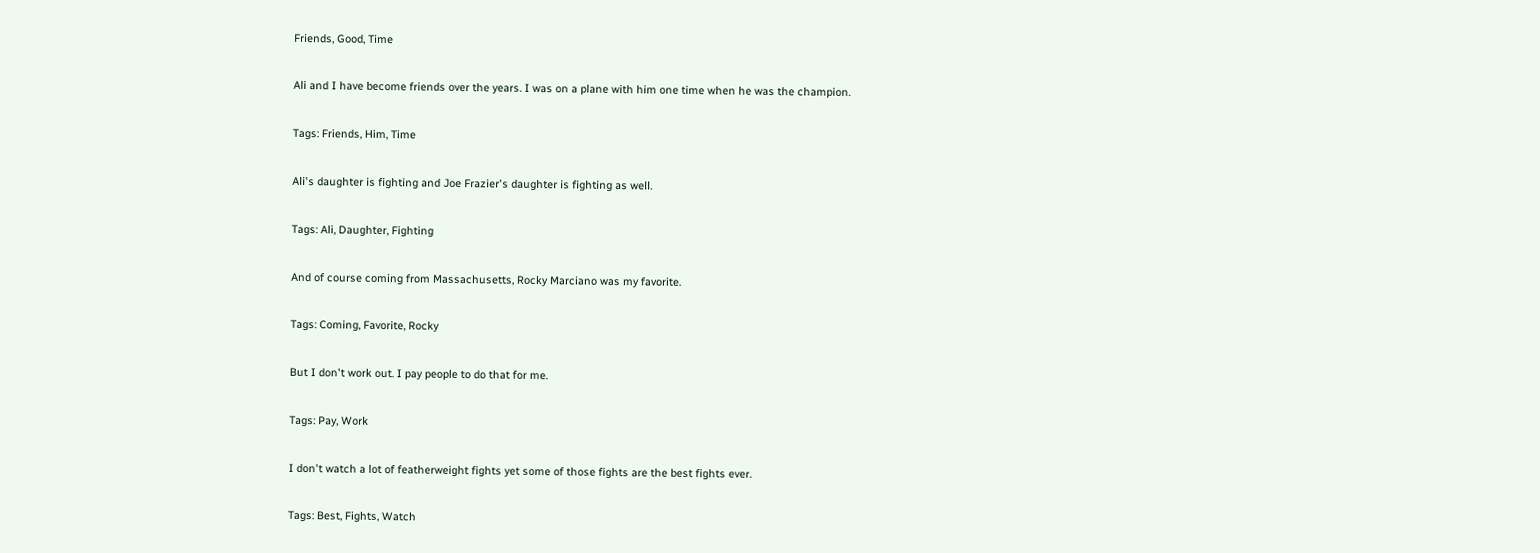Friends, Good, Time

Ali and I have become friends over the years. I was on a plane with him one time when he was the champion.

Tags: Friends, Him, Time

Ali's daughter is fighting and Joe Frazier's daughter is fighting as well.

Tags: Ali, Daughter, Fighting

And of course coming from Massachusetts, Rocky Marciano was my favorite.

Tags: Coming, Favorite, Rocky

But I don't work out. I pay people to do that for me.

Tags: Pay, Work

I don't watch a lot of featherweight fights yet some of those fights are the best fights ever.

Tags: Best, Fights, Watch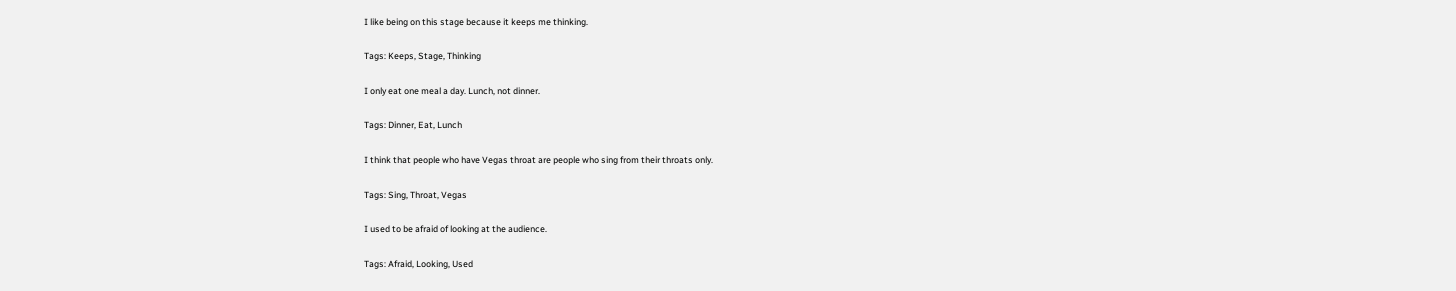I like being on this stage because it keeps me thinking.

Tags: Keeps, Stage, Thinking

I only eat one meal a day. Lunch, not dinner.

Tags: Dinner, Eat, Lunch

I think that people who have Vegas throat are people who sing from their throats only.

Tags: Sing, Throat, Vegas

I used to be afraid of looking at the audience.

Tags: Afraid, Looking, Used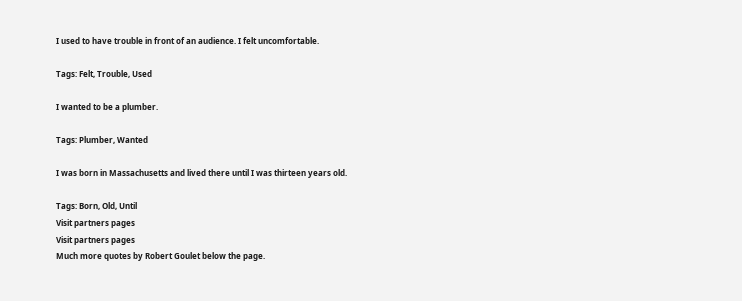I used to have trouble in front of an audience. I felt uncomfortable.

Tags: Felt, Trouble, Used

I wanted to be a plumber.

Tags: Plumber, Wanted

I was born in Massachusetts and lived there until I was thirteen years old.

Tags: Born, Old, Until
Visit partners pages
Visit partners pages
Much more quotes by Robert Goulet below the page.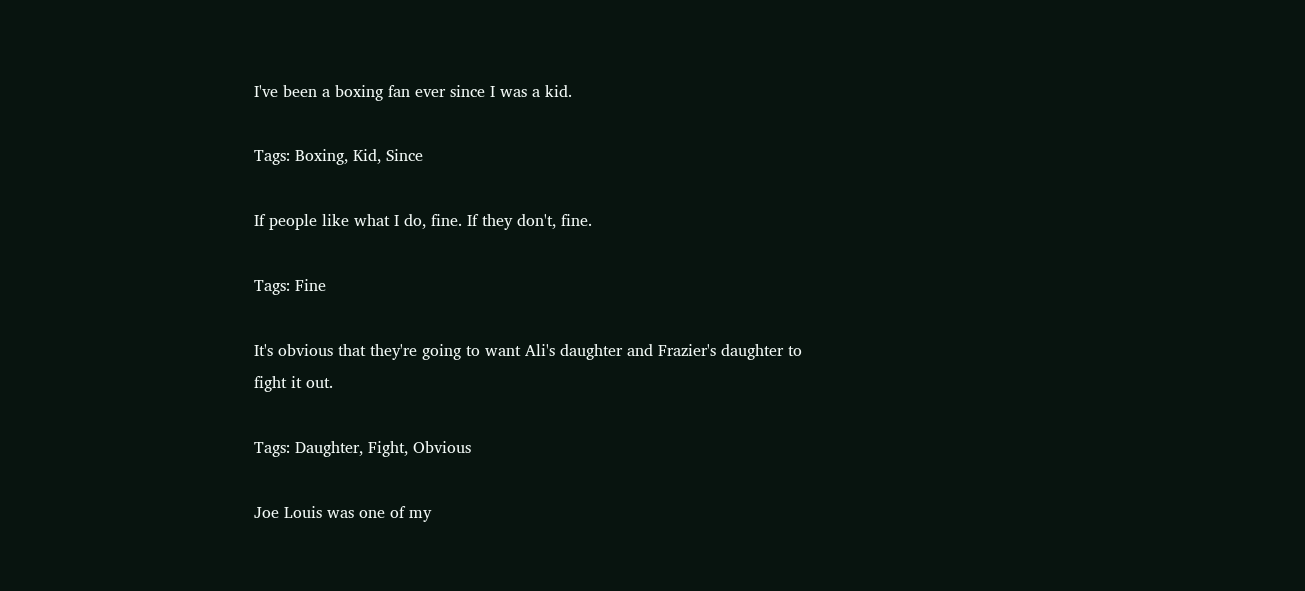I've been a boxing fan ever since I was a kid.

Tags: Boxing, Kid, Since

If people like what I do, fine. If they don't, fine.

Tags: Fine

It's obvious that they're going to want Ali's daughter and Frazier's daughter to fight it out.

Tags: Daughter, Fight, Obvious

Joe Louis was one of my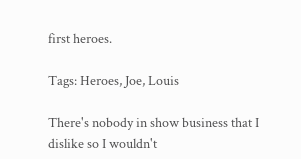first heroes.

Tags: Heroes, Joe, Louis

There's nobody in show business that I dislike so I wouldn't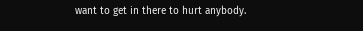want to get in there to hurt anybody.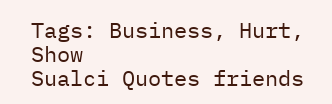Tags: Business, Hurt, Show
Sualci Quotes friends